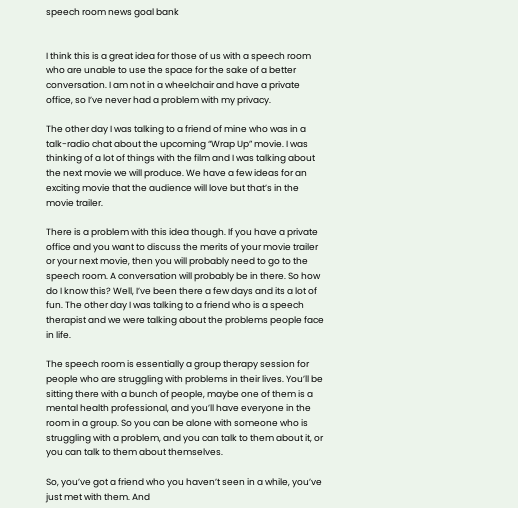speech room news goal bank


I think this is a great idea for those of us with a speech room who are unable to use the space for the sake of a better conversation. I am not in a wheelchair and have a private office, so I’ve never had a problem with my privacy.

The other day I was talking to a friend of mine who was in a talk-radio chat about the upcoming “Wrap Up” movie. I was thinking of a lot of things with the film and I was talking about the next movie we will produce. We have a few ideas for an exciting movie that the audience will love but that’s in the movie trailer.

There is a problem with this idea though. If you have a private office and you want to discuss the merits of your movie trailer or your next movie, then you will probably need to go to the speech room. A conversation will probably be in there. So how do I know this? Well, I’ve been there a few days and its a lot of fun. The other day I was talking to a friend who is a speech therapist and we were talking about the problems people face in life.

The speech room is essentially a group therapy session for people who are struggling with problems in their lives. You’ll be sitting there with a bunch of people, maybe one of them is a mental health professional, and you’ll have everyone in the room in a group. So you can be alone with someone who is struggling with a problem, and you can talk to them about it, or you can talk to them about themselves.

So, you’ve got a friend who you haven’t seen in a while, you’ve just met with them. And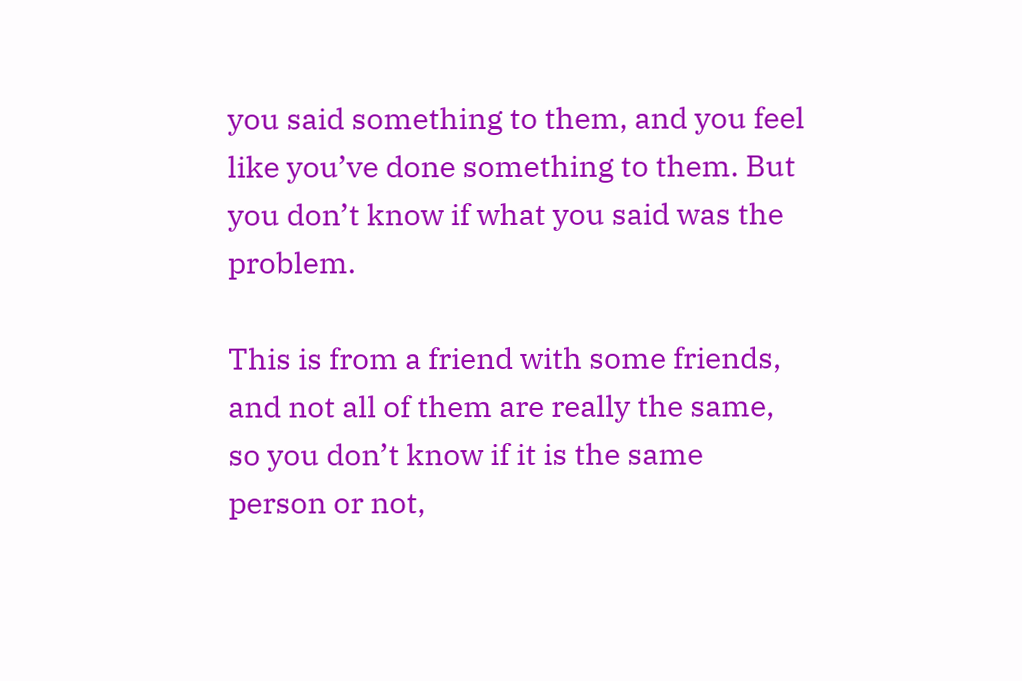you said something to them, and you feel like you’ve done something to them. But you don’t know if what you said was the problem.

This is from a friend with some friends, and not all of them are really the same, so you don’t know if it is the same person or not,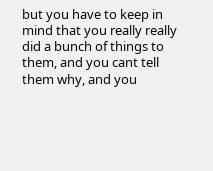but you have to keep in mind that you really really did a bunch of things to them, and you cant tell them why, and you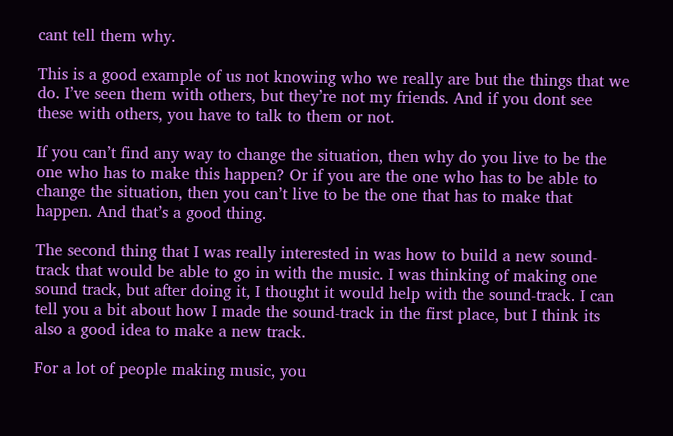cant tell them why.

This is a good example of us not knowing who we really are but the things that we do. I’ve seen them with others, but they’re not my friends. And if you dont see these with others, you have to talk to them or not.

If you can’t find any way to change the situation, then why do you live to be the one who has to make this happen? Or if you are the one who has to be able to change the situation, then you can’t live to be the one that has to make that happen. And that’s a good thing.

The second thing that I was really interested in was how to build a new sound-track that would be able to go in with the music. I was thinking of making one sound track, but after doing it, I thought it would help with the sound-track. I can tell you a bit about how I made the sound-track in the first place, but I think its also a good idea to make a new track.

For a lot of people making music, you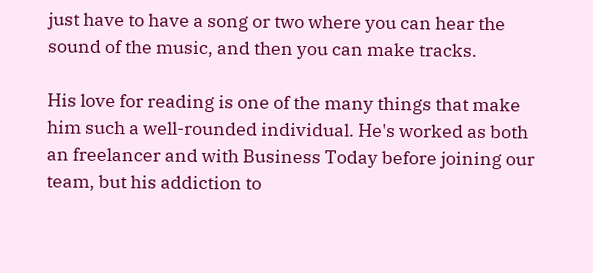just have to have a song or two where you can hear the sound of the music, and then you can make tracks.

His love for reading is one of the many things that make him such a well-rounded individual. He's worked as both an freelancer and with Business Today before joining our team, but his addiction to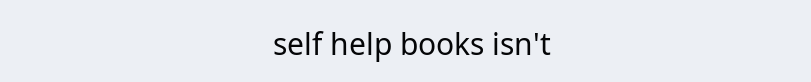self help books isn't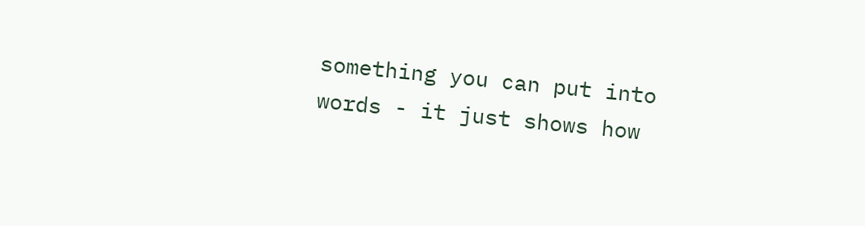something you can put into words - it just shows how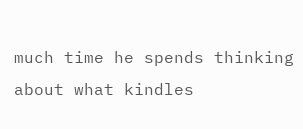much time he spends thinking about what kindles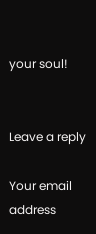your soul!


Leave a reply

Your email address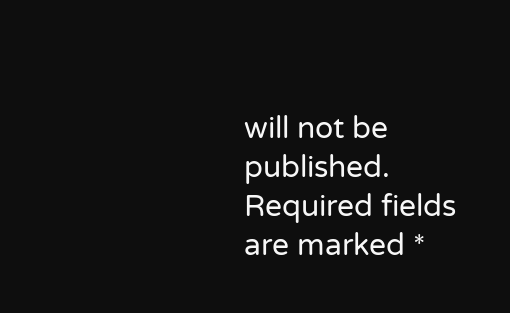will not be published. Required fields are marked *